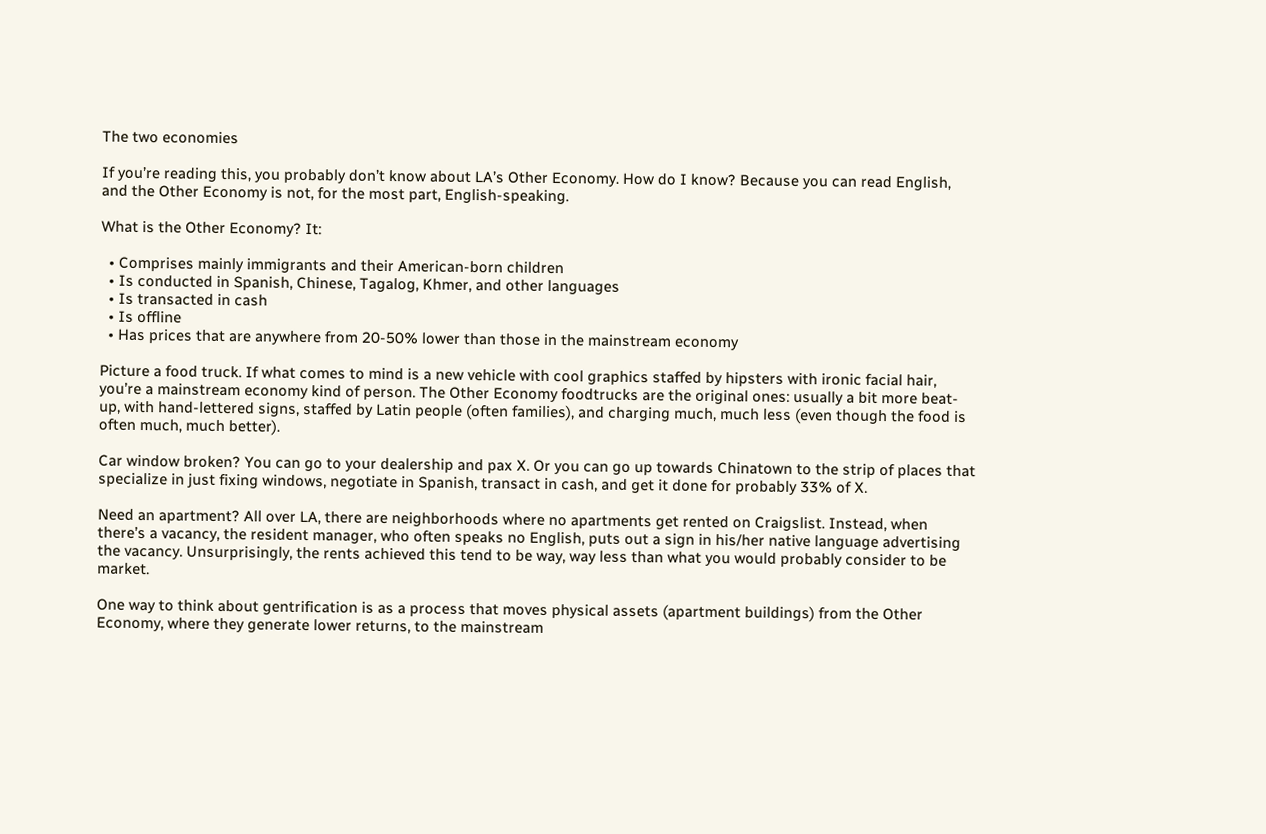The two economies

If you’re reading this, you probably don’t know about LA’s Other Economy. How do I know? Because you can read English, and the Other Economy is not, for the most part, English-speaking.

What is the Other Economy? It:

  • Comprises mainly immigrants and their American-born children
  • Is conducted in Spanish, Chinese, Tagalog, Khmer, and other languages
  • Is transacted in cash
  • Is offline
  • Has prices that are anywhere from 20-50% lower than those in the mainstream economy

Picture a food truck. If what comes to mind is a new vehicle with cool graphics staffed by hipsters with ironic facial hair, you’re a mainstream economy kind of person. The Other Economy foodtrucks are the original ones: usually a bit more beat-up, with hand-lettered signs, staffed by Latin people (often families), and charging much, much less (even though the food is often much, much better).

Car window broken? You can go to your dealership and pax X. Or you can go up towards Chinatown to the strip of places that specialize in just fixing windows, negotiate in Spanish, transact in cash, and get it done for probably 33% of X.

Need an apartment? All over LA, there are neighborhoods where no apartments get rented on Craigslist. Instead, when there’s a vacancy, the resident manager, who often speaks no English, puts out a sign in his/her native language advertising the vacancy. Unsurprisingly, the rents achieved this tend to be way, way less than what you would probably consider to be market.

One way to think about gentrification is as a process that moves physical assets (apartment buildings) from the Other Economy, where they generate lower returns, to the mainstream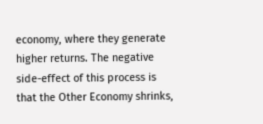economy, where they generate higher returns. The negative side-effect of this process is that the Other Economy shrinks,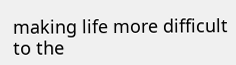making life more difficult to the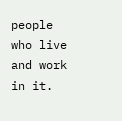people who live and work in it.